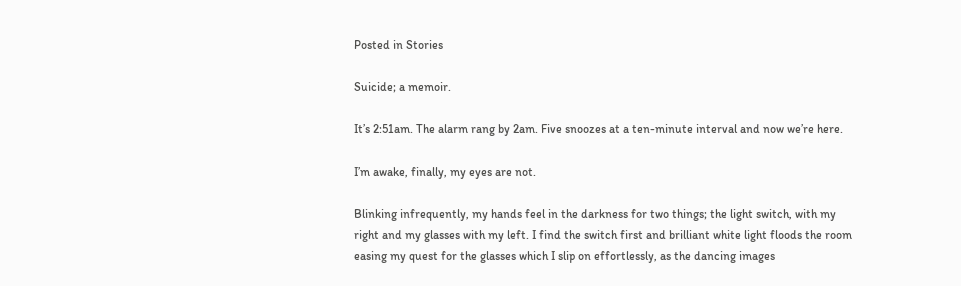Posted in Stories

Suicide; a memoir.

It’s 2:51am. The alarm rang by 2am. Five snoozes at a ten-minute interval and now we’re here.

I’m awake, finally, my eyes are not.

Blinking infrequently, my hands feel in the darkness for two things; the light switch, with my right and my glasses with my left. I find the switch first and brilliant white light floods the room easing my quest for the glasses which I slip on effortlessly, as the dancing images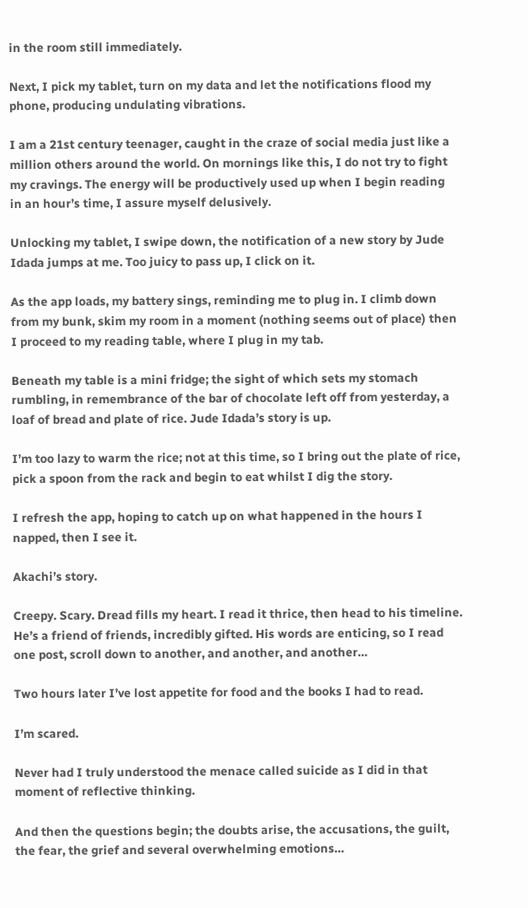in the room still immediately.

Next, I pick my tablet, turn on my data and let the notifications flood my phone, producing undulating vibrations.

I am a 21st century teenager, caught in the craze of social media just like a million others around the world. On mornings like this, I do not try to fight my cravings. The energy will be productively used up when I begin reading in an hour’s time, I assure myself delusively.

Unlocking my tablet, I swipe down, the notification of a new story by Jude Idada jumps at me. Too juicy to pass up, I click on it.

As the app loads, my battery sings, reminding me to plug in. I climb down from my bunk, skim my room in a moment (nothing seems out of place) then I proceed to my reading table, where I plug in my tab.

Beneath my table is a mini fridge; the sight of which sets my stomach rumbling, in remembrance of the bar of chocolate left off from yesterday, a loaf of bread and plate of rice. Jude Idada’s story is up.

I’m too lazy to warm the rice; not at this time, so I bring out the plate of rice, pick a spoon from the rack and begin to eat whilst I dig the story.

I refresh the app, hoping to catch up on what happened in the hours I napped, then I see it.

Akachi’s story.

Creepy. Scary. Dread fills my heart. I read it thrice, then head to his timeline. He’s a friend of friends, incredibly gifted. His words are enticing, so I read one post, scroll down to another, and another, and another…

Two hours later I’ve lost appetite for food and the books I had to read.

I’m scared.

Never had I truly understood the menace called suicide as I did in that moment of reflective thinking.

And then the questions begin; the doubts arise, the accusations, the guilt, the fear, the grief and several overwhelming emotions…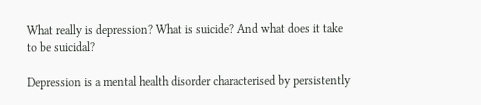What really is depression? What is suicide? And what does it take to be suicidal?

Depression is a mental health disorder characterised by persistently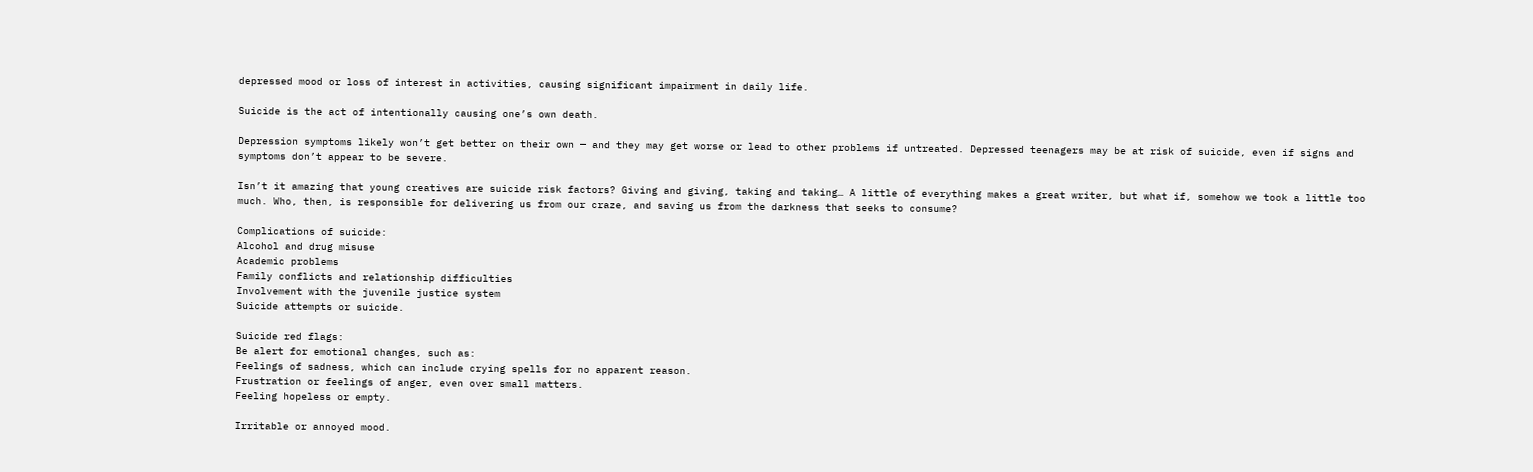depressed mood or loss of interest in activities, causing significant impairment in daily life.

Suicide is the act of intentionally causing one’s own death.

Depression symptoms likely won’t get better on their own — and they may get worse or lead to other problems if untreated. Depressed teenagers may be at risk of suicide, even if signs and symptoms don’t appear to be severe.

Isn’t it amazing that young creatives are suicide risk factors? Giving and giving, taking and taking… A little of everything makes a great writer, but what if, somehow we took a little too much. Who, then, is responsible for delivering us from our craze, and saving us from the darkness that seeks to consume?

Complications of suicide:
Alcohol and drug misuse
Academic problems
Family conflicts and relationship difficulties
Involvement with the juvenile justice system
Suicide attempts or suicide.

Suicide red flags:
Be alert for emotional changes, such as:
Feelings of sadness, which can include crying spells for no apparent reason.
Frustration or feelings of anger, even over small matters.
Feeling hopeless or empty.

Irritable or annoyed mood.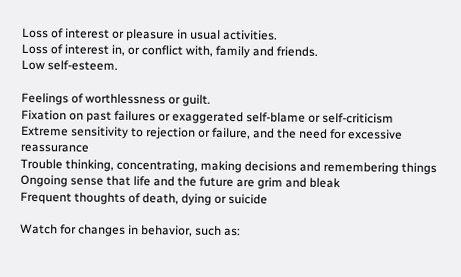Loss of interest or pleasure in usual activities.
Loss of interest in, or conflict with, family and friends.
Low self-esteem.

Feelings of worthlessness or guilt.
Fixation on past failures or exaggerated self-blame or self-criticism
Extreme sensitivity to rejection or failure, and the need for excessive reassurance
Trouble thinking, concentrating, making decisions and remembering things
Ongoing sense that life and the future are grim and bleak
Frequent thoughts of death, dying or suicide

Watch for changes in behavior, such as: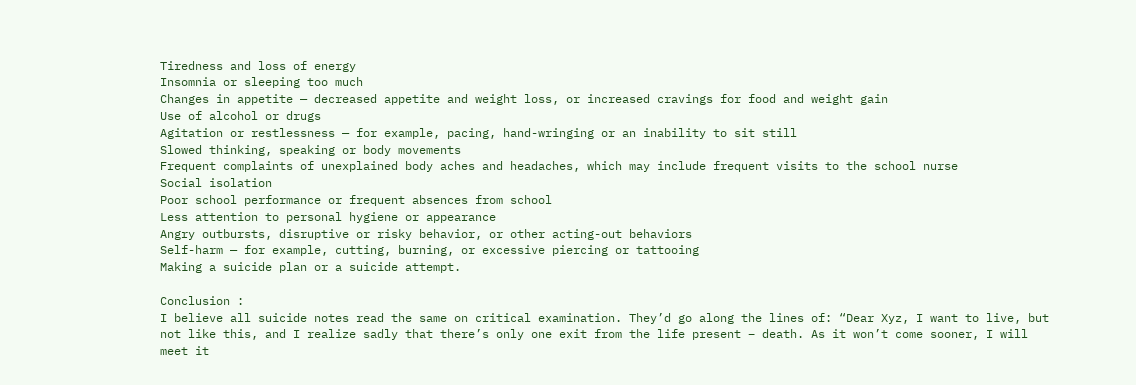Tiredness and loss of energy
Insomnia or sleeping too much
Changes in appetite — decreased appetite and weight loss, or increased cravings for food and weight gain
Use of alcohol or drugs
Agitation or restlessness — for example, pacing, hand-wringing or an inability to sit still
Slowed thinking, speaking or body movements
Frequent complaints of unexplained body aches and headaches, which may include frequent visits to the school nurse
Social isolation
Poor school performance or frequent absences from school
Less attention to personal hygiene or appearance
Angry outbursts, disruptive or risky behavior, or other acting-out behaviors
Self-harm — for example, cutting, burning, or excessive piercing or tattooing
Making a suicide plan or a suicide attempt.

Conclusion :
I believe all suicide notes read the same on critical examination. They’d go along the lines of: “Dear Xyz, I want to live, but not like this, and I realize sadly that there’s only one exit from the life present – death. As it won’t come sooner, I will meet it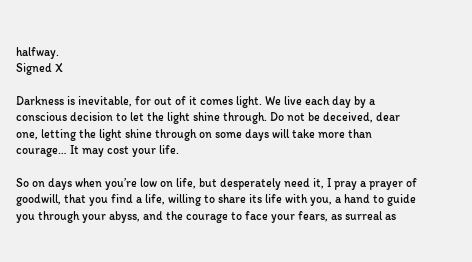halfway.
Signed X

Darkness is inevitable, for out of it comes light. We live each day by a conscious decision to let the light shine through. Do not be deceived, dear one, letting the light shine through on some days will take more than courage… It may cost your life.

So on days when you’re low on life, but desperately need it, I pray a prayer of goodwill, that you find a life, willing to share its life with you, a hand to guide you through your abyss, and the courage to face your fears, as surreal as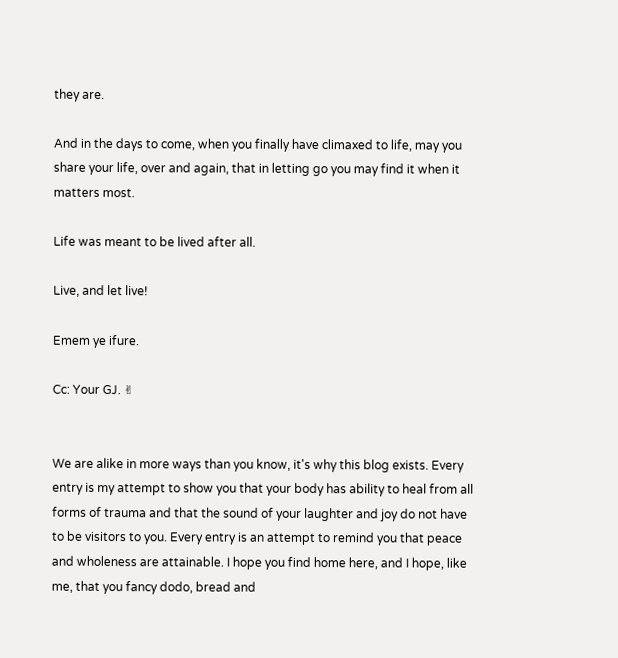they are.

And in the days to come, when you finally have climaxed to life, may you share your life, over and again, that in letting go you may find it when it matters most.

Life was meant to be lived after all.

Live, and let live!

Emem ye ifure.

Cc: Your GJ. ✌


We are alike in more ways than you know, it's why this blog exists. Every entry is my attempt to show you that your body has ability to heal from all forms of trauma and that the sound of your laughter and joy do not have to be visitors to you. Every entry is an attempt to remind you that peace and wholeness are attainable. I hope you find home here, and I hope, like me, that you fancy dodo, bread and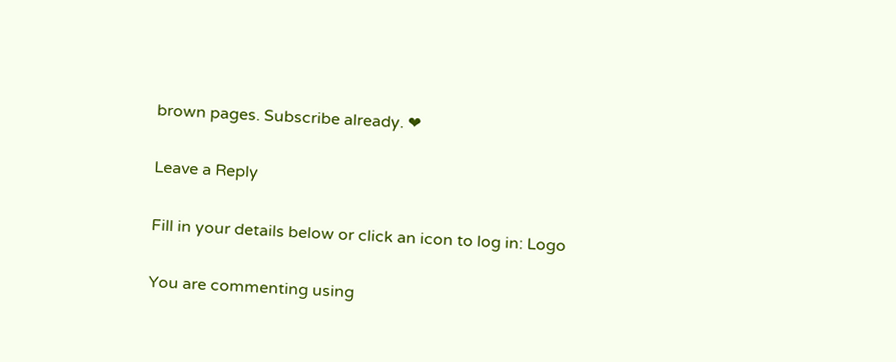brown pages. Subscribe already. ❤

Leave a Reply

Fill in your details below or click an icon to log in: Logo

You are commenting using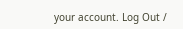your account. Log Out /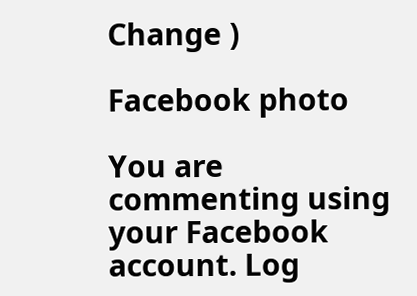Change )

Facebook photo

You are commenting using your Facebook account. Log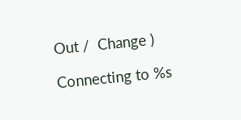Out /  Change )

Connecting to %s